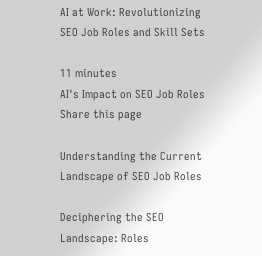AI at Work: Revolutionizing SEO Job Roles and Skill Sets

11 minutes
AI's Impact on SEO Job Roles
Share this page

Understanding the Current Landscape of SEO Job Roles

Deciphering the SEO Landscape: Roles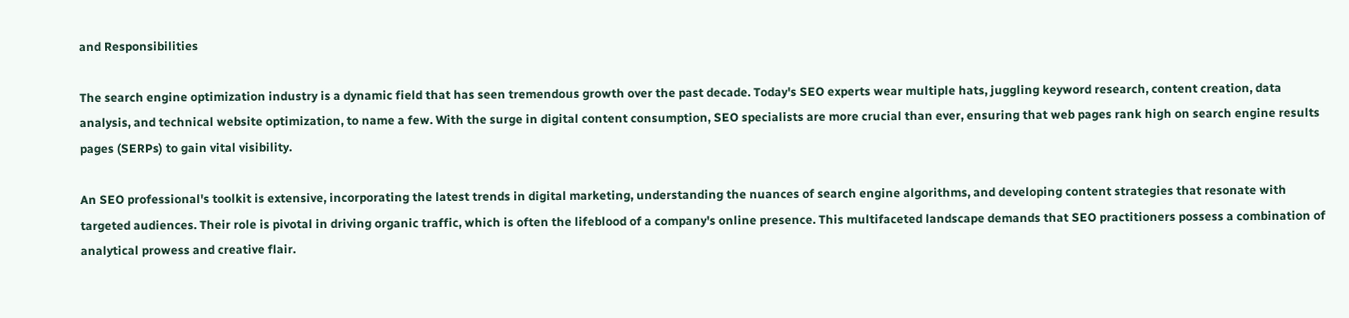and Responsibilities

The search engine optimization industry is a dynamic field that has seen tremendous growth over the past decade. Today's SEO experts wear multiple hats, juggling keyword research, content creation, data analysis, and technical website optimization, to name a few. With the surge in digital content consumption, SEO specialists are more crucial than ever, ensuring that web pages rank high on search engine results pages (SERPs) to gain vital visibility.

An SEO professional's toolkit is extensive, incorporating the latest trends in digital marketing, understanding the nuances of search engine algorithms, and developing content strategies that resonate with targeted audiences. Their role is pivotal in driving organic traffic, which is often the lifeblood of a company's online presence. This multifaceted landscape demands that SEO practitioners possess a combination of analytical prowess and creative flair.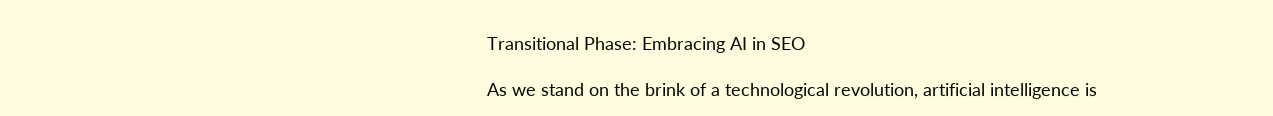Transitional Phase: Embracing AI in SEO

As we stand on the brink of a technological revolution, artificial intelligence is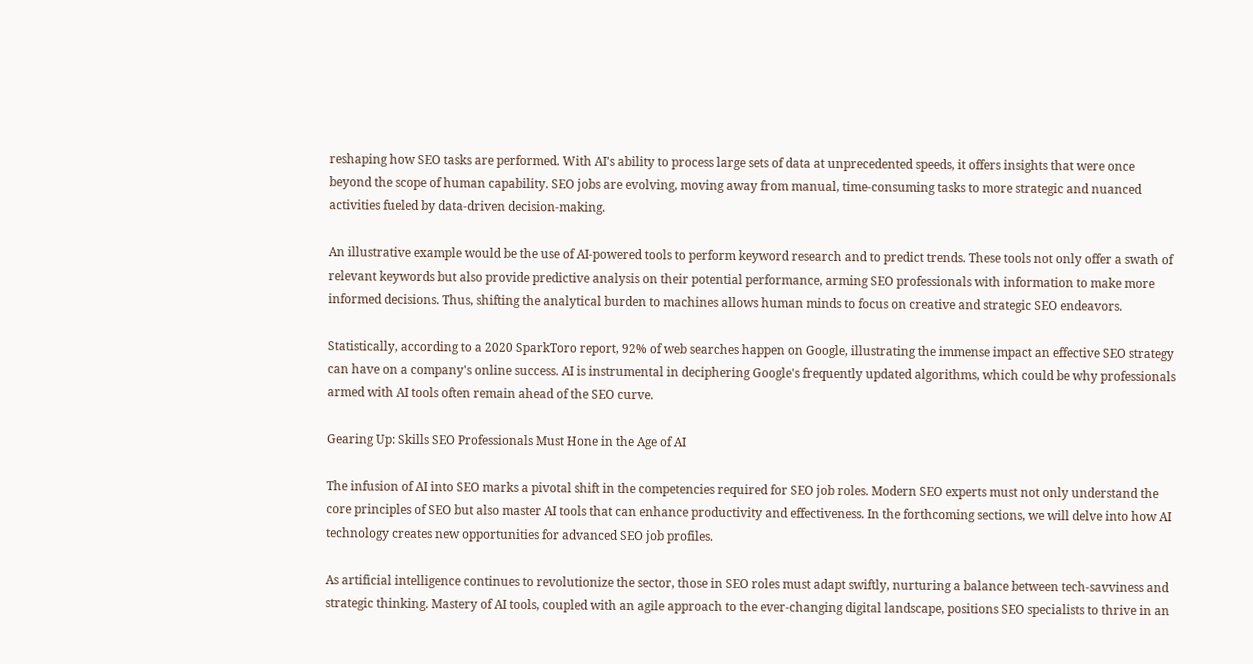reshaping how SEO tasks are performed. With AI's ability to process large sets of data at unprecedented speeds, it offers insights that were once beyond the scope of human capability. SEO jobs are evolving, moving away from manual, time-consuming tasks to more strategic and nuanced activities fueled by data-driven decision-making.

An illustrative example would be the use of AI-powered tools to perform keyword research and to predict trends. These tools not only offer a swath of relevant keywords but also provide predictive analysis on their potential performance, arming SEO professionals with information to make more informed decisions. Thus, shifting the analytical burden to machines allows human minds to focus on creative and strategic SEO endeavors.

Statistically, according to a 2020 SparkToro report, 92% of web searches happen on Google, illustrating the immense impact an effective SEO strategy can have on a company's online success. AI is instrumental in deciphering Google's frequently updated algorithms, which could be why professionals armed with AI tools often remain ahead of the SEO curve.

Gearing Up: Skills SEO Professionals Must Hone in the Age of AI

The infusion of AI into SEO marks a pivotal shift in the competencies required for SEO job roles. Modern SEO experts must not only understand the core principles of SEO but also master AI tools that can enhance productivity and effectiveness. In the forthcoming sections, we will delve into how AI technology creates new opportunities for advanced SEO job profiles.

As artificial intelligence continues to revolutionize the sector, those in SEO roles must adapt swiftly, nurturing a balance between tech-savviness and strategic thinking. Mastery of AI tools, coupled with an agile approach to the ever-changing digital landscape, positions SEO specialists to thrive in an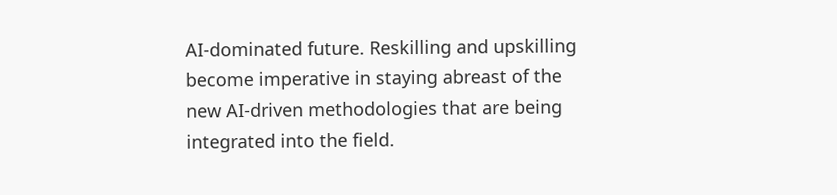AI-dominated future. Reskilling and upskilling become imperative in staying abreast of the new AI-driven methodologies that are being integrated into the field.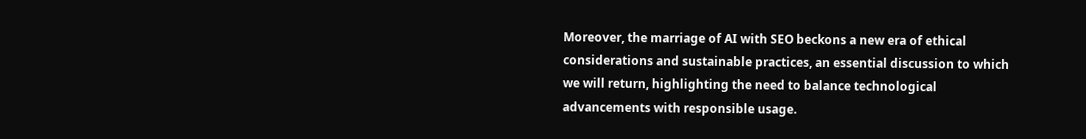Moreover, the marriage of AI with SEO beckons a new era of ethical considerations and sustainable practices, an essential discussion to which we will return, highlighting the need to balance technological advancements with responsible usage.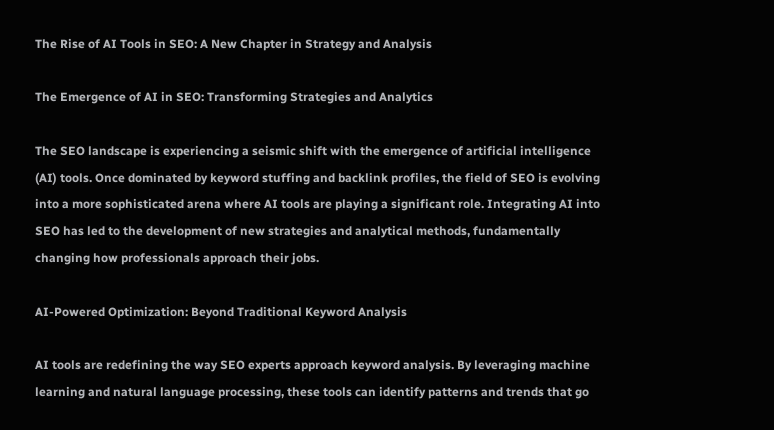The Rise of AI Tools in SEO: A New Chapter in Strategy and Analysis

The Emergence of AI in SEO: Transforming Strategies and Analytics

The SEO landscape is experiencing a seismic shift with the emergence of artificial intelligence (AI) tools. Once dominated by keyword stuffing and backlink profiles, the field of SEO is evolving into a more sophisticated arena where AI tools are playing a significant role. Integrating AI into SEO has led to the development of new strategies and analytical methods, fundamentally changing how professionals approach their jobs.

AI-Powered Optimization: Beyond Traditional Keyword Analysis

AI tools are redefining the way SEO experts approach keyword analysis. By leveraging machine learning and natural language processing, these tools can identify patterns and trends that go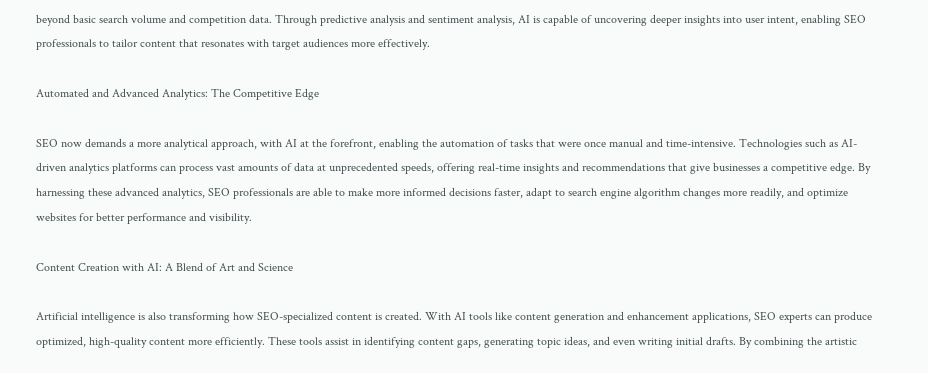beyond basic search volume and competition data. Through predictive analysis and sentiment analysis, AI is capable of uncovering deeper insights into user intent, enabling SEO professionals to tailor content that resonates with target audiences more effectively.

Automated and Advanced Analytics: The Competitive Edge

SEO now demands a more analytical approach, with AI at the forefront, enabling the automation of tasks that were once manual and time-intensive. Technologies such as AI-driven analytics platforms can process vast amounts of data at unprecedented speeds, offering real-time insights and recommendations that give businesses a competitive edge. By harnessing these advanced analytics, SEO professionals are able to make more informed decisions faster, adapt to search engine algorithm changes more readily, and optimize websites for better performance and visibility.

Content Creation with AI: A Blend of Art and Science

Artificial intelligence is also transforming how SEO-specialized content is created. With AI tools like content generation and enhancement applications, SEO experts can produce optimized, high-quality content more efficiently. These tools assist in identifying content gaps, generating topic ideas, and even writing initial drafts. By combining the artistic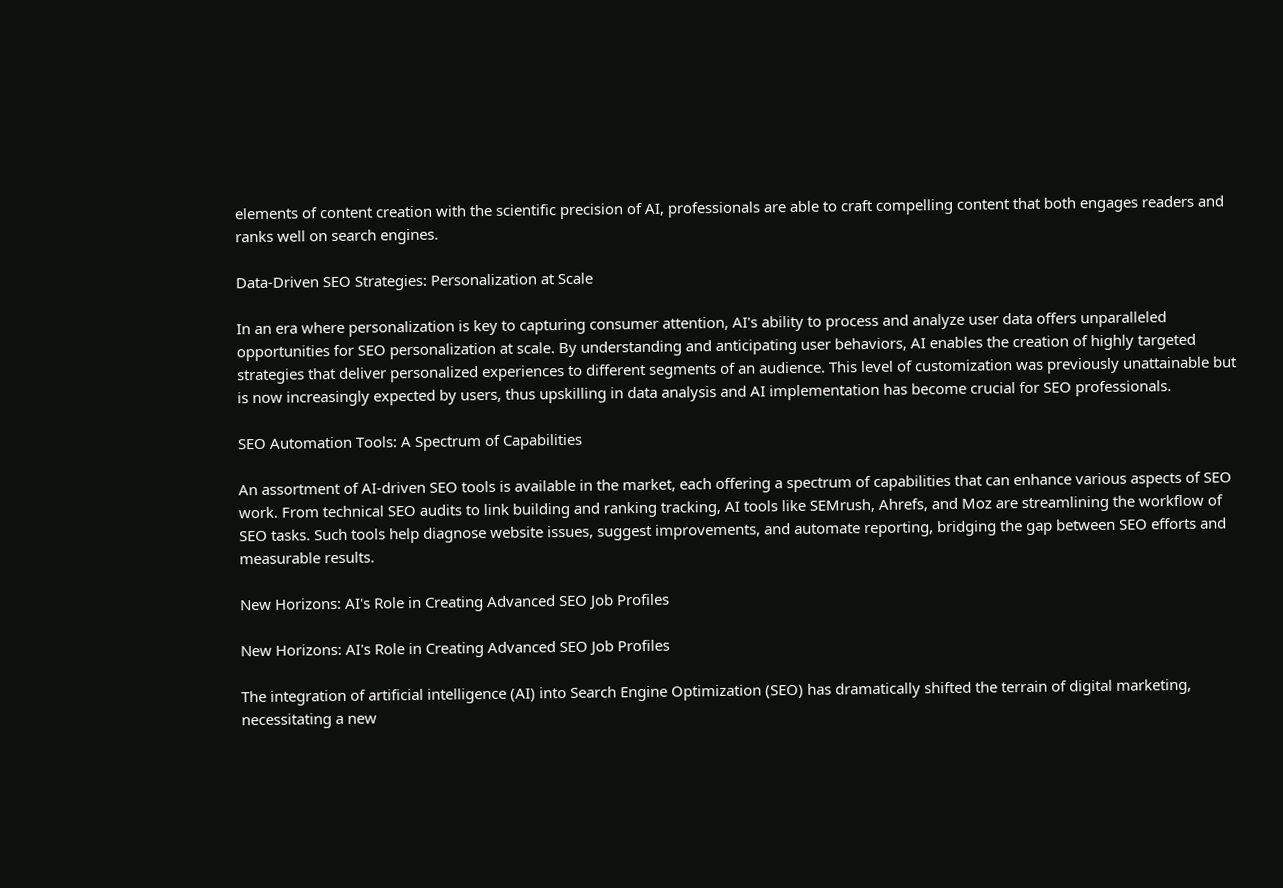elements of content creation with the scientific precision of AI, professionals are able to craft compelling content that both engages readers and ranks well on search engines.

Data-Driven SEO Strategies: Personalization at Scale

In an era where personalization is key to capturing consumer attention, AI's ability to process and analyze user data offers unparalleled opportunities for SEO personalization at scale. By understanding and anticipating user behaviors, AI enables the creation of highly targeted strategies that deliver personalized experiences to different segments of an audience. This level of customization was previously unattainable but is now increasingly expected by users, thus upskilling in data analysis and AI implementation has become crucial for SEO professionals.

SEO Automation Tools: A Spectrum of Capabilities

An assortment of AI-driven SEO tools is available in the market, each offering a spectrum of capabilities that can enhance various aspects of SEO work. From technical SEO audits to link building and ranking tracking, AI tools like SEMrush, Ahrefs, and Moz are streamlining the workflow of SEO tasks. Such tools help diagnose website issues, suggest improvements, and automate reporting, bridging the gap between SEO efforts and measurable results.

New Horizons: AI's Role in Creating Advanced SEO Job Profiles

New Horizons: AI's Role in Creating Advanced SEO Job Profiles

The integration of artificial intelligence (AI) into Search Engine Optimization (SEO) has dramatically shifted the terrain of digital marketing, necessitating a new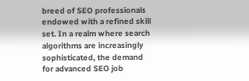breed of SEO professionals endowed with a refined skill set. In a realm where search algorithms are increasingly sophisticated, the demand for advanced SEO job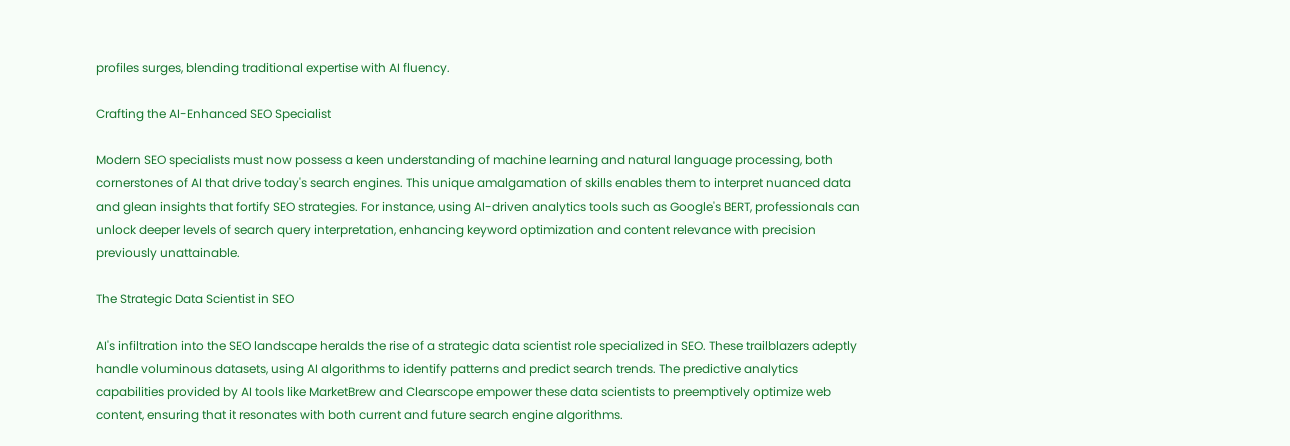profiles surges, blending traditional expertise with AI fluency.

Crafting the AI-Enhanced SEO Specialist

Modern SEO specialists must now possess a keen understanding of machine learning and natural language processing, both cornerstones of AI that drive today's search engines. This unique amalgamation of skills enables them to interpret nuanced data and glean insights that fortify SEO strategies. For instance, using AI-driven analytics tools such as Google's BERT, professionals can unlock deeper levels of search query interpretation, enhancing keyword optimization and content relevance with precision previously unattainable.

The Strategic Data Scientist in SEO

AI's infiltration into the SEO landscape heralds the rise of a strategic data scientist role specialized in SEO. These trailblazers adeptly handle voluminous datasets, using AI algorithms to identify patterns and predict search trends. The predictive analytics capabilities provided by AI tools like MarketBrew and Clearscope empower these data scientists to preemptively optimize web content, ensuring that it resonates with both current and future search engine algorithms.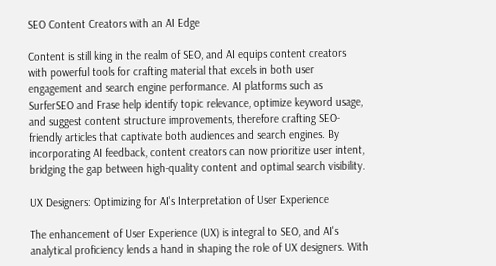SEO Content Creators with an AI Edge

Content is still king in the realm of SEO, and AI equips content creators with powerful tools for crafting material that excels in both user engagement and search engine performance. AI platforms such as SurferSEO and Frase help identify topic relevance, optimize keyword usage, and suggest content structure improvements, therefore crafting SEO-friendly articles that captivate both audiences and search engines. By incorporating AI feedback, content creators can now prioritize user intent, bridging the gap between high-quality content and optimal search visibility.

UX Designers: Optimizing for AI's Interpretation of User Experience

The enhancement of User Experience (UX) is integral to SEO, and AI's analytical proficiency lends a hand in shaping the role of UX designers. With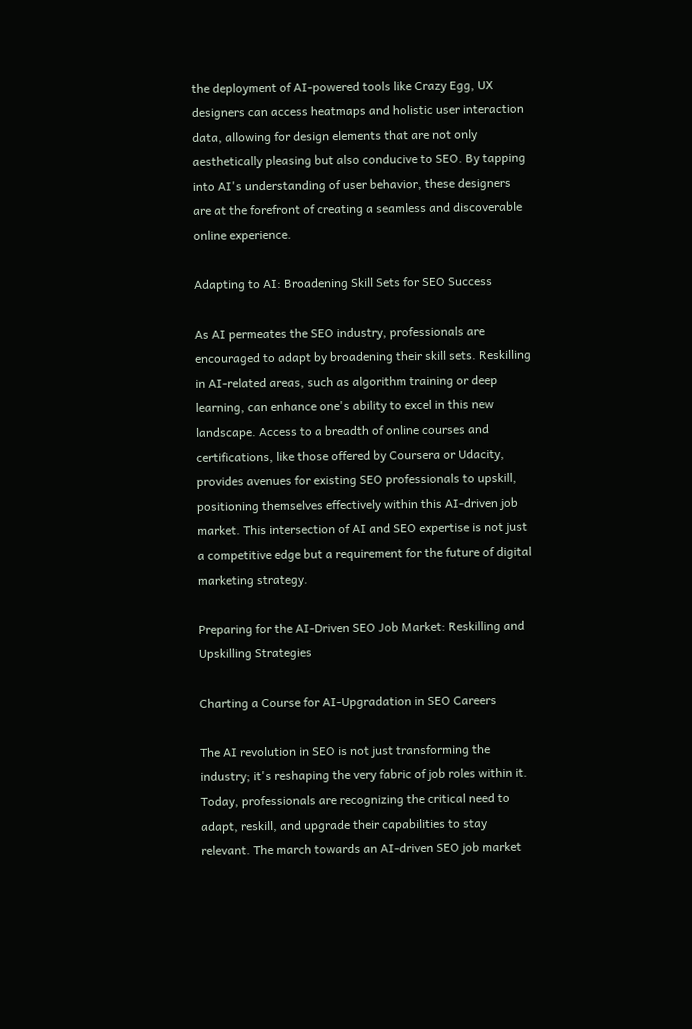the deployment of AI-powered tools like Crazy Egg, UX designers can access heatmaps and holistic user interaction data, allowing for design elements that are not only aesthetically pleasing but also conducive to SEO. By tapping into AI's understanding of user behavior, these designers are at the forefront of creating a seamless and discoverable online experience.

Adapting to AI: Broadening Skill Sets for SEO Success

As AI permeates the SEO industry, professionals are encouraged to adapt by broadening their skill sets. Reskilling in AI-related areas, such as algorithm training or deep learning, can enhance one's ability to excel in this new landscape. Access to a breadth of online courses and certifications, like those offered by Coursera or Udacity, provides avenues for existing SEO professionals to upskill, positioning themselves effectively within this AI-driven job market. This intersection of AI and SEO expertise is not just a competitive edge but a requirement for the future of digital marketing strategy.

Preparing for the AI-Driven SEO Job Market: Reskilling and Upskilling Strategies

Charting a Course for AI-Upgradation in SEO Careers

The AI revolution in SEO is not just transforming the industry; it's reshaping the very fabric of job roles within it. Today, professionals are recognizing the critical need to adapt, reskill, and upgrade their capabilities to stay relevant. The march towards an AI-driven SEO job market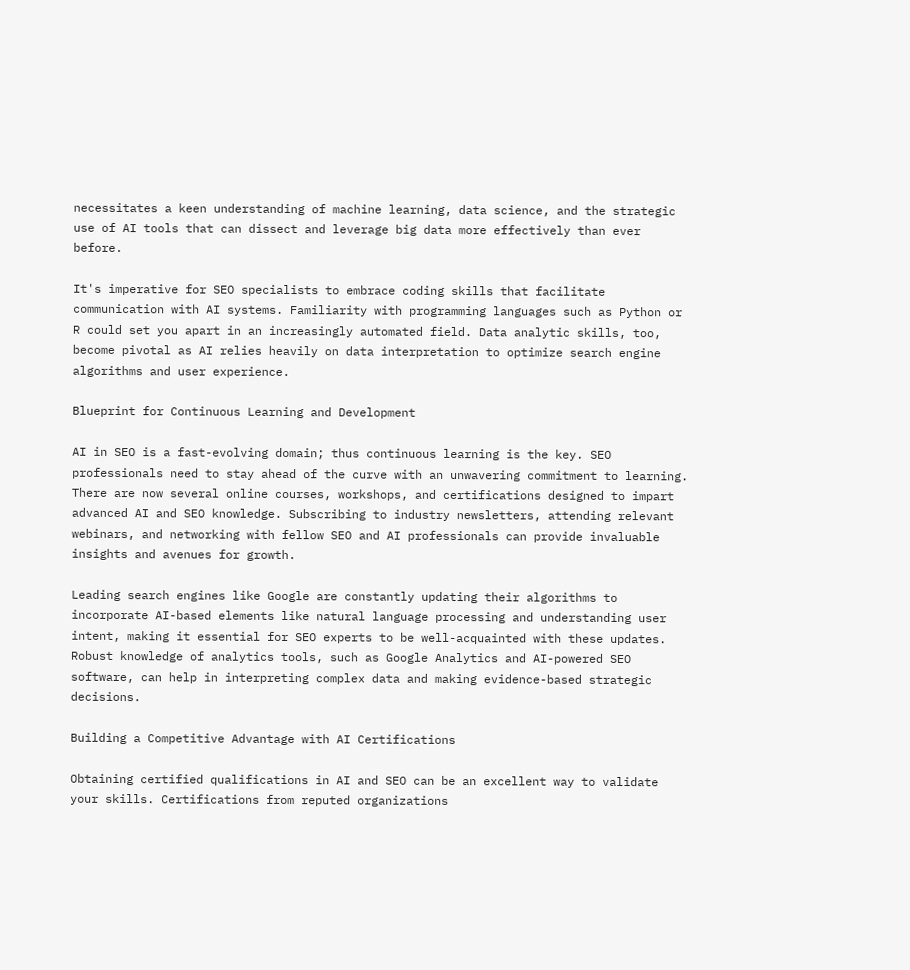necessitates a keen understanding of machine learning, data science, and the strategic use of AI tools that can dissect and leverage big data more effectively than ever before.

It's imperative for SEO specialists to embrace coding skills that facilitate communication with AI systems. Familiarity with programming languages such as Python or R could set you apart in an increasingly automated field. Data analytic skills, too, become pivotal as AI relies heavily on data interpretation to optimize search engine algorithms and user experience.

Blueprint for Continuous Learning and Development

AI in SEO is a fast-evolving domain; thus continuous learning is the key. SEO professionals need to stay ahead of the curve with an unwavering commitment to learning. There are now several online courses, workshops, and certifications designed to impart advanced AI and SEO knowledge. Subscribing to industry newsletters, attending relevant webinars, and networking with fellow SEO and AI professionals can provide invaluable insights and avenues for growth.

Leading search engines like Google are constantly updating their algorithms to incorporate AI-based elements like natural language processing and understanding user intent, making it essential for SEO experts to be well-acquainted with these updates. Robust knowledge of analytics tools, such as Google Analytics and AI-powered SEO software, can help in interpreting complex data and making evidence-based strategic decisions.

Building a Competitive Advantage with AI Certifications

Obtaining certified qualifications in AI and SEO can be an excellent way to validate your skills. Certifications from reputed organizations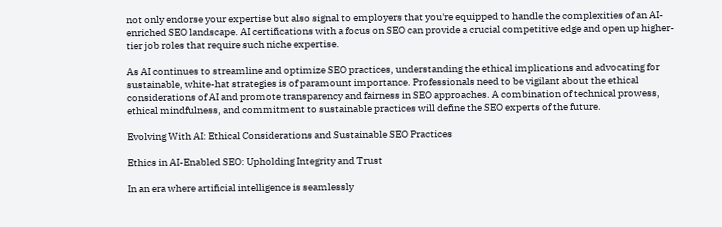not only endorse your expertise but also signal to employers that you're equipped to handle the complexities of an AI-enriched SEO landscape. AI certifications with a focus on SEO can provide a crucial competitive edge and open up higher-tier job roles that require such niche expertise.

As AI continues to streamline and optimize SEO practices, understanding the ethical implications and advocating for sustainable, white-hat strategies is of paramount importance. Professionals need to be vigilant about the ethical considerations of AI and promote transparency and fairness in SEO approaches. A combination of technical prowess, ethical mindfulness, and commitment to sustainable practices will define the SEO experts of the future.

Evolving With AI: Ethical Considerations and Sustainable SEO Practices

Ethics in AI-Enabled SEO: Upholding Integrity and Trust

In an era where artificial intelligence is seamlessly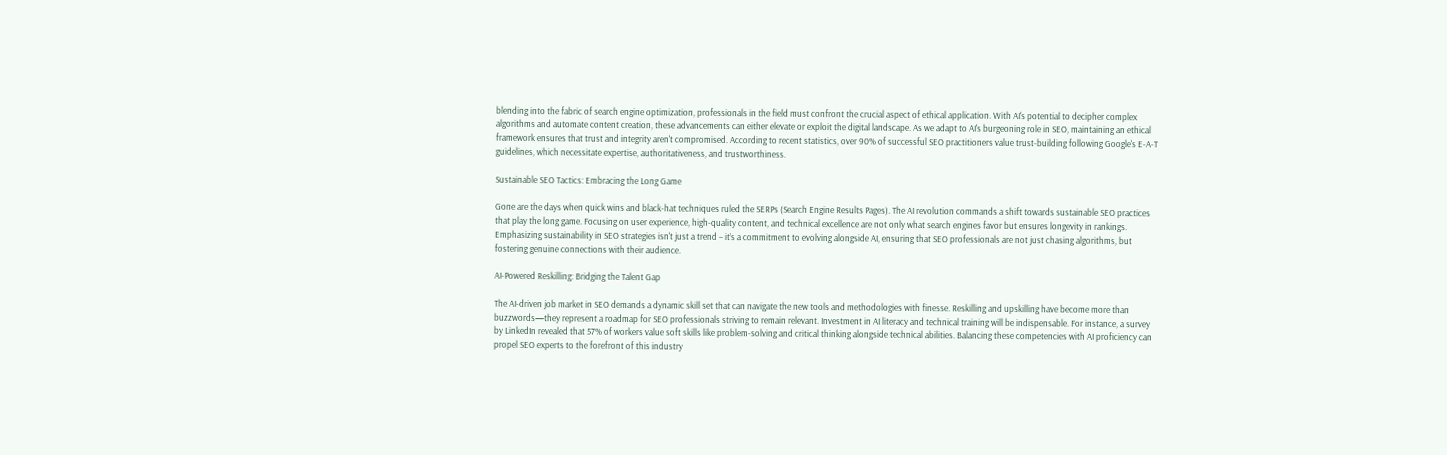blending into the fabric of search engine optimization, professionals in the field must confront the crucial aspect of ethical application. With AI's potential to decipher complex algorithms and automate content creation, these advancements can either elevate or exploit the digital landscape. As we adapt to AI's burgeoning role in SEO, maintaining an ethical framework ensures that trust and integrity aren't compromised. According to recent statistics, over 90% of successful SEO practitioners value trust-building following Google's E-A-T guidelines, which necessitate expertise, authoritativeness, and trustworthiness.

Sustainable SEO Tactics: Embracing the Long Game

Gone are the days when quick wins and black-hat techniques ruled the SERPs (Search Engine Results Pages). The AI revolution commands a shift towards sustainable SEO practices that play the long game. Focusing on user experience, high-quality content, and technical excellence are not only what search engines favor but ensures longevity in rankings. Emphasizing sustainability in SEO strategies isn't just a trend – it’s a commitment to evolving alongside AI, ensuring that SEO professionals are not just chasing algorithms, but fostering genuine connections with their audience.

AI-Powered Reskilling: Bridging the Talent Gap

The AI-driven job market in SEO demands a dynamic skill set that can navigate the new tools and methodologies with finesse. Reskilling and upskilling have become more than buzzwords—they represent a roadmap for SEO professionals striving to remain relevant. Investment in AI literacy and technical training will be indispensable. For instance, a survey by LinkedIn revealed that 57% of workers value soft skills like problem-solving and critical thinking alongside technical abilities. Balancing these competencies with AI proficiency can propel SEO experts to the forefront of this industry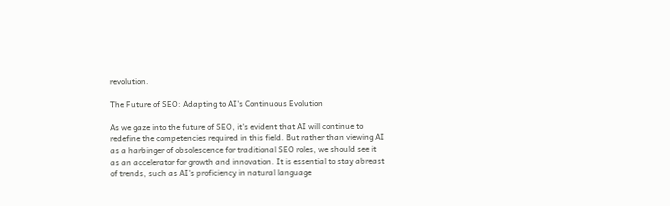revolution.

The Future of SEO: Adapting to AI's Continuous Evolution

As we gaze into the future of SEO, it's evident that AI will continue to redefine the competencies required in this field. But rather than viewing AI as a harbinger of obsolescence for traditional SEO roles, we should see it as an accelerator for growth and innovation. It is essential to stay abreast of trends, such as AI's proficiency in natural language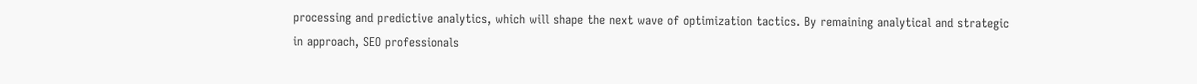processing and predictive analytics, which will shape the next wave of optimization tactics. By remaining analytical and strategic in approach, SEO professionals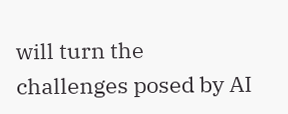will turn the challenges posed by AI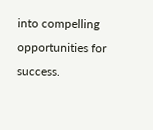into compelling opportunities for success.